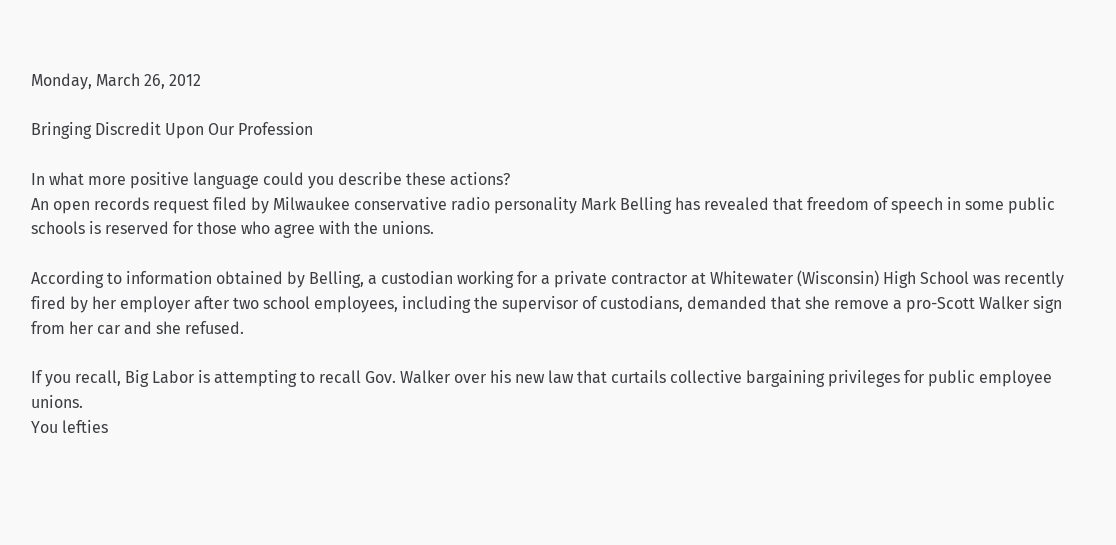Monday, March 26, 2012

Bringing Discredit Upon Our Profession

In what more positive language could you describe these actions?
An open records request filed by Milwaukee conservative radio personality Mark Belling has revealed that freedom of speech in some public schools is reserved for those who agree with the unions.

According to information obtained by Belling, a custodian working for a private contractor at Whitewater (Wisconsin) High School was recently fired by her employer after two school employees, including the supervisor of custodians, demanded that she remove a pro-Scott Walker sign from her car and she refused.

If you recall, Big Labor is attempting to recall Gov. Walker over his new law that curtails collective bargaining privileges for public employee unions.
You lefties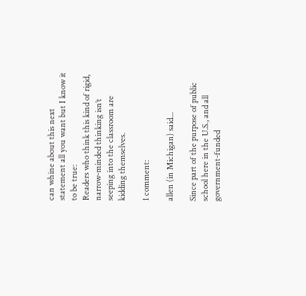can whine about this next statement all you want but I know it to be true:
Readers who think this kind of rigid, narrow-minded thinking isn’t seeping into the classroom are kidding themselves.

1 comment:

allen (in Michigan) said...

Since part of the purpose of public school here in the U.S., and all government-funded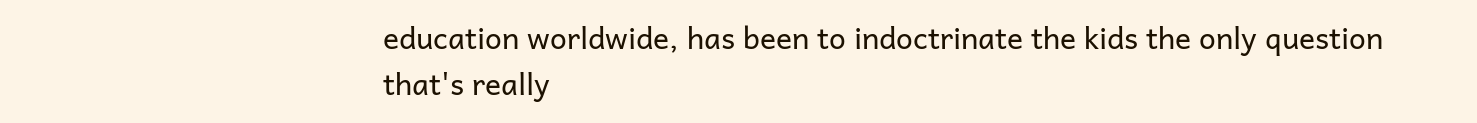education worldwide, has been to indoctrinate the kids the only question that's really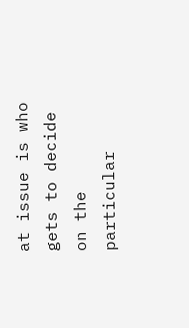at issue is who gets to decide on the particular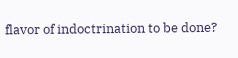flavor of indoctrination to be done?